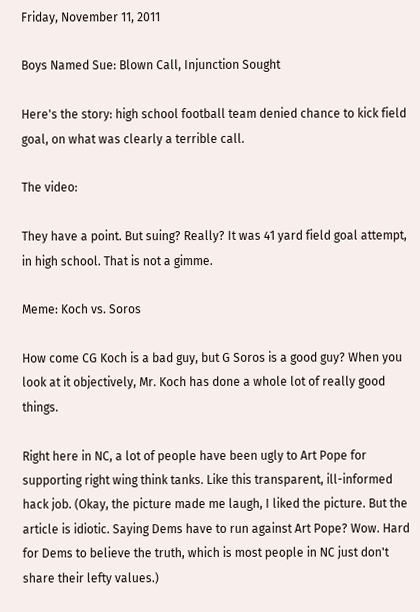Friday, November 11, 2011

Boys Named Sue: Blown Call, Injunction Sought

Here's the story: high school football team denied chance to kick field goal, on what was clearly a terrible call.

The video:

They have a point. But suing? Really? It was 41 yard field goal attempt, in high school. That is not a gimme.

Meme: Koch vs. Soros

How come CG Koch is a bad guy, but G Soros is a good guy? When you look at it objectively, Mr. Koch has done a whole lot of really good things.

Right here in NC, a lot of people have been ugly to Art Pope for supporting right wing think tanks. Like this transparent, ill-informed hack job. (Okay, the picture made me laugh, I liked the picture. But the article is idiotic. Saying Dems have to run against Art Pope? Wow. Hard for Dems to believe the truth, which is most people in NC just don't share their lefty values.)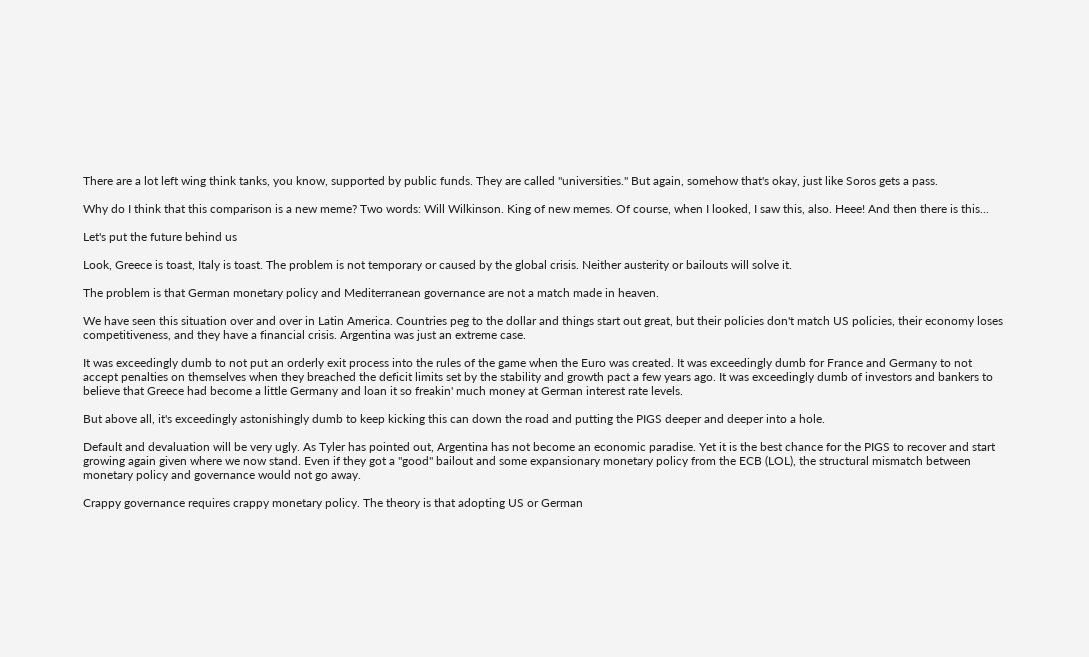There are a lot left wing think tanks, you know, supported by public funds. They are called "universities." But again, somehow that's okay, just like Soros gets a pass.

Why do I think that this comparison is a new meme? Two words: Will Wilkinson. King of new memes. Of course, when I looked, I saw this, also. Heee! And then there is this...

Let's put the future behind us

Look, Greece is toast, Italy is toast. The problem is not temporary or caused by the global crisis. Neither austerity or bailouts will solve it.

The problem is that German monetary policy and Mediterranean governance are not a match made in heaven.

We have seen this situation over and over in Latin America. Countries peg to the dollar and things start out great, but their policies don't match US policies, their economy loses competitiveness, and they have a financial crisis. Argentina was just an extreme case.

It was exceedingly dumb to not put an orderly exit process into the rules of the game when the Euro was created. It was exceedingly dumb for France and Germany to not accept penalties on themselves when they breached the deficit limits set by the stability and growth pact a few years ago. It was exceedingly dumb of investors and bankers to believe that Greece had become a little Germany and loan it so freakin' much money at German interest rate levels.

But above all, it's exceedingly astonishingly dumb to keep kicking this can down the road and putting the PIGS deeper and deeper into a hole.

Default and devaluation will be very ugly. As Tyler has pointed out, Argentina has not become an economic paradise. Yet it is the best chance for the PIGS to recover and start growing again given where we now stand. Even if they got a "good" bailout and some expansionary monetary policy from the ECB (LOL), the structural mismatch between monetary policy and governance would not go away.

Crappy governance requires crappy monetary policy. The theory is that adopting US or German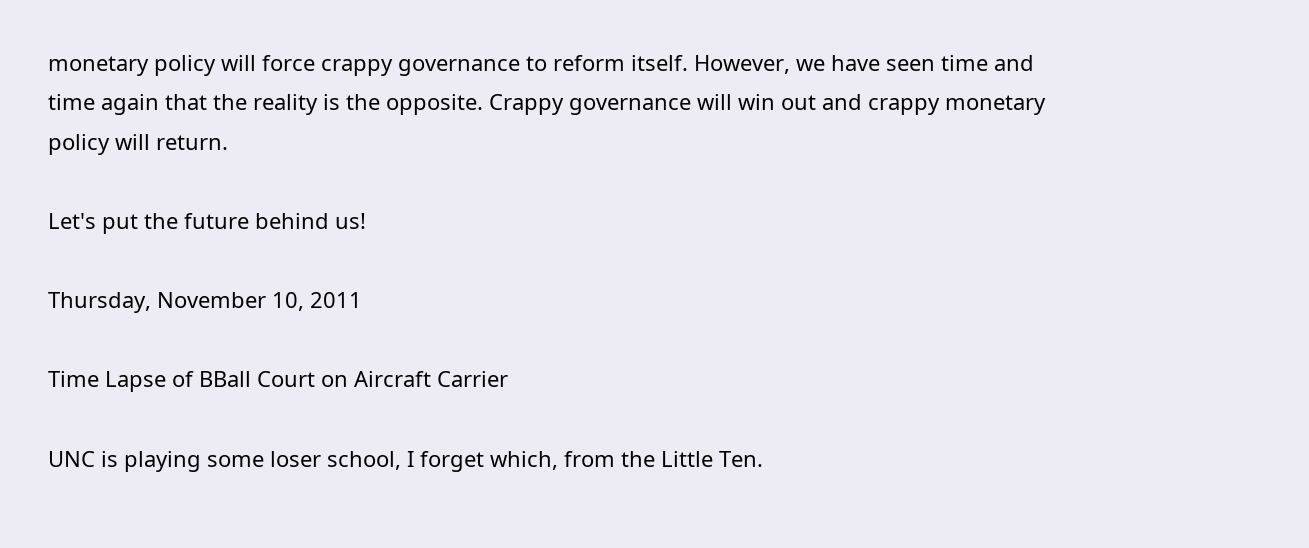monetary policy will force crappy governance to reform itself. However, we have seen time and time again that the reality is the opposite. Crappy governance will win out and crappy monetary policy will return.

Let's put the future behind us!

Thursday, November 10, 2011

Time Lapse of BBall Court on Aircraft Carrier

UNC is playing some loser school, I forget which, from the Little Ten.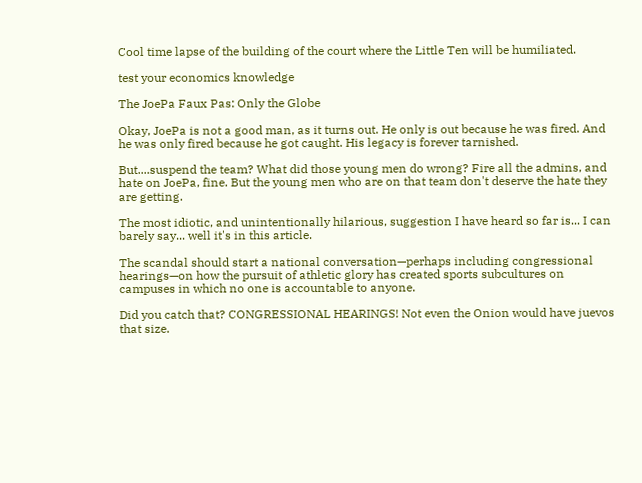Cool time lapse of the building of the court where the Little Ten will be humiliated.

test your economics knowledge

The JoePa Faux Pas: Only the Globe

Okay, JoePa is not a good man, as it turns out. He only is out because he was fired. And he was only fired because he got caught. His legacy is forever tarnished.

But....suspend the team? What did those young men do wrong? Fire all the admins, and hate on JoePa, fine. But the young men who are on that team don't deserve the hate they are getting.

The most idiotic, and unintentionally hilarious, suggestion I have heard so far is... I can barely say... well it's in this article.

The scandal should start a national conversation—perhaps including congressional hearings—on how the pursuit of athletic glory has created sports subcultures on campuses in which no one is accountable to anyone.

Did you catch that? CONGRESSIONAL HEARINGS! Not even the Onion would have juevos that size.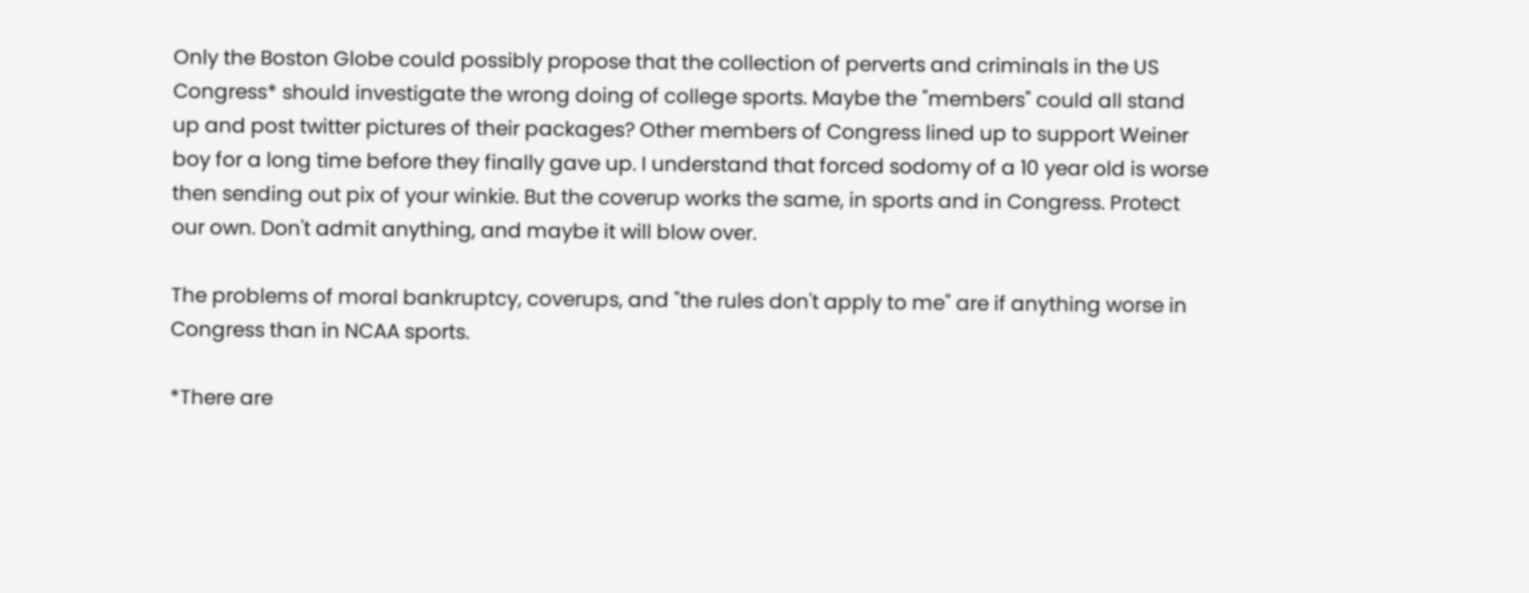Only the Boston Globe could possibly propose that the collection of perverts and criminals in the US Congress* should investigate the wrong doing of college sports. Maybe the "members" could all stand up and post twitter pictures of their packages? Other members of Congress lined up to support Weiner boy for a long time before they finally gave up. I understand that forced sodomy of a 10 year old is worse then sending out pix of your winkie. But the coverup works the same, in sports and in Congress. Protect our own. Don't admit anything, and maybe it will blow over.

The problems of moral bankruptcy, coverups, and "the rules don't apply to me" are if anything worse in Congress than in NCAA sports.

*There are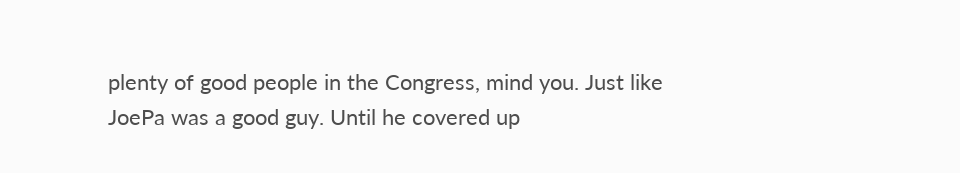plenty of good people in the Congress, mind you. Just like JoePa was a good guy. Until he covered up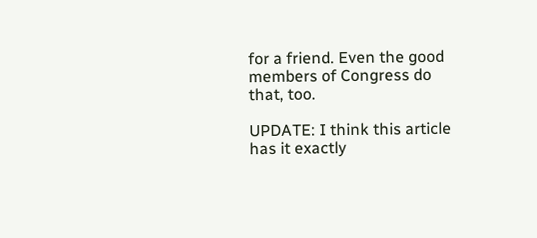for a friend. Even the good members of Congress do that, too.

UPDATE: I think this article has it exactly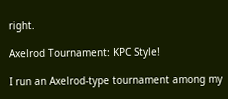right.

Axelrod Tournament: KPC Style!

I run an Axelrod-type tournament among my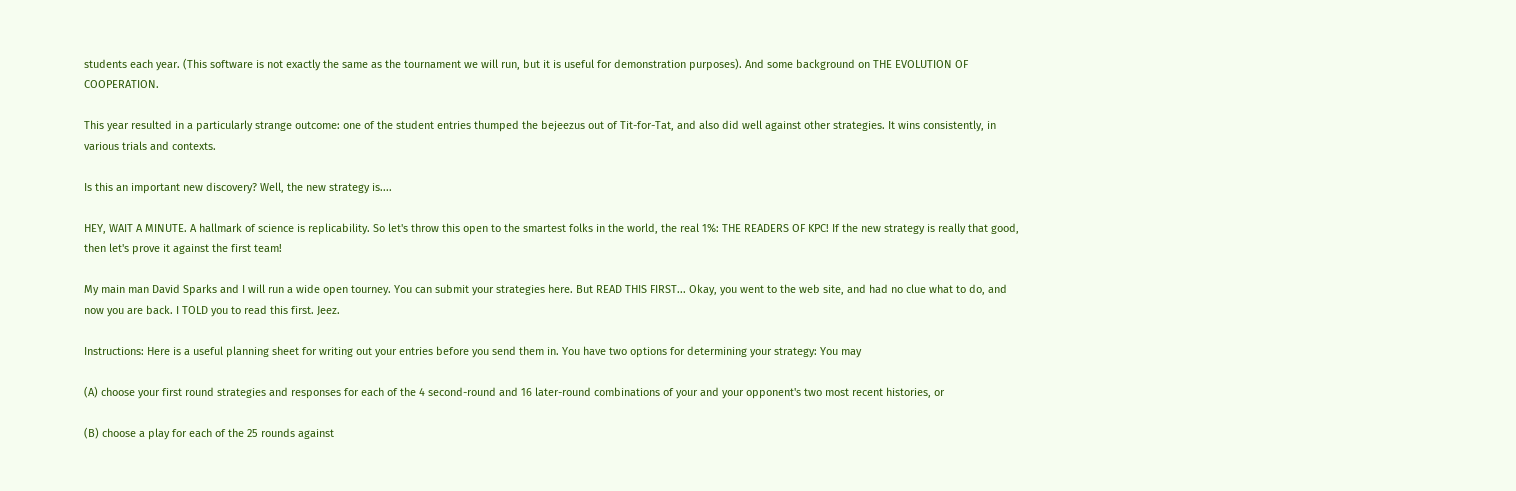students each year. (This software is not exactly the same as the tournament we will run, but it is useful for demonstration purposes). And some background on THE EVOLUTION OF COOPERATION.

This year resulted in a particularly strange outcome: one of the student entries thumped the bejeezus out of Tit-for-Tat, and also did well against other strategies. It wins consistently, in various trials and contexts.

Is this an important new discovery? Well, the new strategy is....

HEY, WAIT A MINUTE. A hallmark of science is replicability. So let's throw this open to the smartest folks in the world, the real 1%: THE READERS OF KPC! If the new strategy is really that good, then let's prove it against the first team!

My main man David Sparks and I will run a wide open tourney. You can submit your strategies here. But READ THIS FIRST... Okay, you went to the web site, and had no clue what to do, and now you are back. I TOLD you to read this first. Jeez.

Instructions: Here is a useful planning sheet for writing out your entries before you send them in. You have two options for determining your strategy: You may

(A) choose your first round strategies and responses for each of the 4 second-round and 16 later-round combinations of your and your opponent's two most recent histories, or

(B) choose a play for each of the 25 rounds against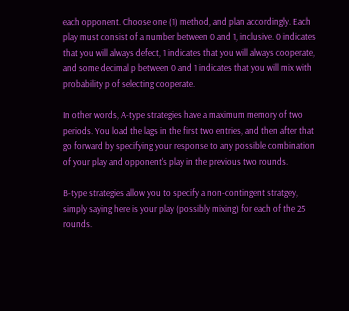each opponent. Choose one (1) method, and plan accordingly. Each play must consist of a number between 0 and 1, inclusive. 0 indicates that you will always defect, 1 indicates that you will always cooperate, and some decimal p between 0 and 1 indicates that you will mix with probability p of selecting cooperate.

In other words, A-type strategies have a maximum memory of two periods. You load the lags in the first two entries, and then after that go forward by specifying your response to any possible combination of your play and opponent's play in the previous two rounds.

B-type strategies allow you to specify a non-contingent stratgey, simply saying here is your play (possibly mixing) for each of the 25 rounds.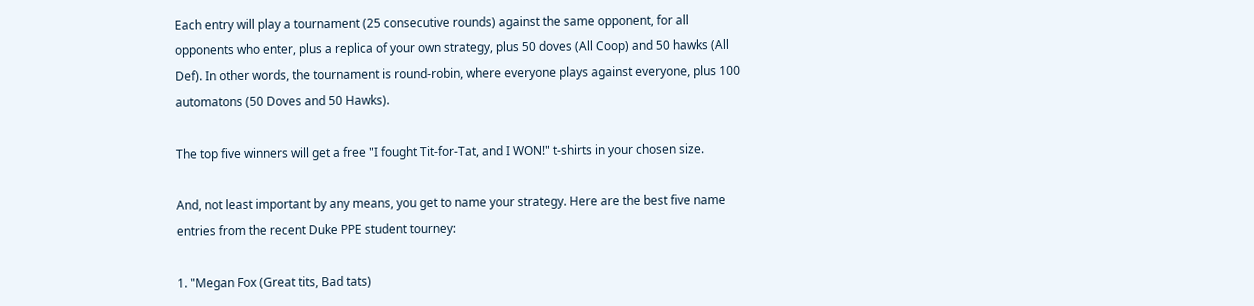Each entry will play a tournament (25 consecutive rounds) against the same opponent, for all opponents who enter, plus a replica of your own strategy, plus 50 doves (All Coop) and 50 hawks (All Def). In other words, the tournament is round-robin, where everyone plays against everyone, plus 100 automatons (50 Doves and 50 Hawks).

The top five winners will get a free "I fought Tit-for-Tat, and I WON!" t-shirts in your chosen size.

And, not least important by any means, you get to name your strategy. Here are the best five name entries from the recent Duke PPE student tourney:

1. "Megan Fox (Great tits, Bad tats)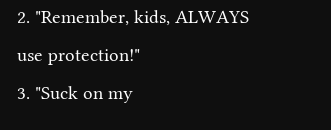2. "Remember, kids, ALWAYS use protection!"
3. "Suck on my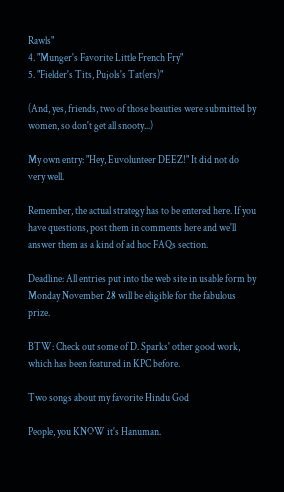Rawls"
4. "Munger's Favorite Little French Fry"
5. "Fielder's Tits, Pujols's Tat(ers)"

(And, yes, friends, two of those beauties were submitted by women, so don't get all snooty...)

My own entry: "Hey, Euvolunteer DEEZ!" It did not do very well.

Remember, the actual strategy has to be entered here. If you have questions, post them in comments here and we'll answer them as a kind of ad hoc FAQs section.

Deadline: All entries put into the web site in usable form by Monday November 28 will be eligible for the fabulous prize.

BTW: Check out some of D. Sparks' other good work, which has been featured in KPC before.

Two songs about my favorite Hindu God

People, you KNOW it's Hanuman.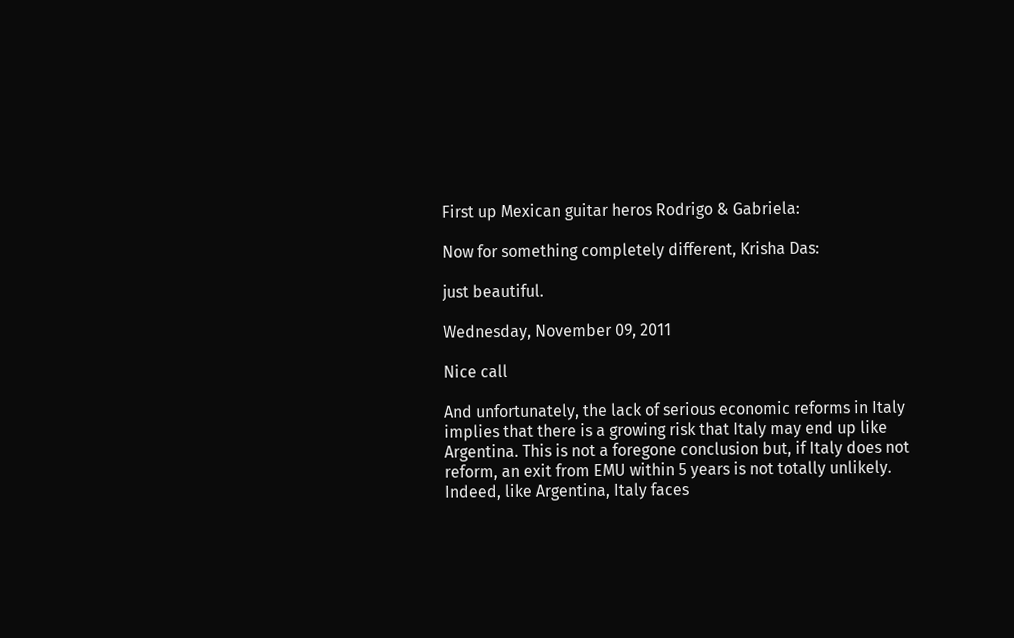First up Mexican guitar heros Rodrigo & Gabriela:

Now for something completely different, Krisha Das:

just beautiful.

Wednesday, November 09, 2011

Nice call

And unfortunately, the lack of serious economic reforms in Italy implies that there is a growing risk that Italy may end up like Argentina. This is not a foregone conclusion but, if Italy does not reform, an exit from EMU within 5 years is not totally unlikely. Indeed, like Argentina, Italy faces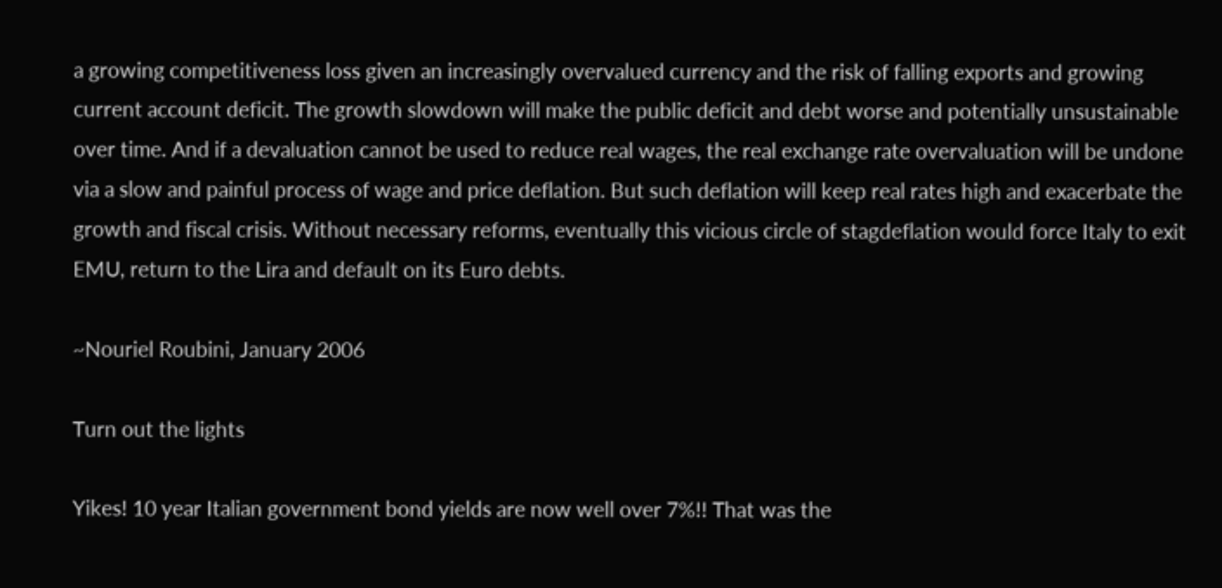a growing competitiveness loss given an increasingly overvalued currency and the risk of falling exports and growing current account deficit. The growth slowdown will make the public deficit and debt worse and potentially unsustainable over time. And if a devaluation cannot be used to reduce real wages, the real exchange rate overvaluation will be undone via a slow and painful process of wage and price deflation. But such deflation will keep real rates high and exacerbate the growth and fiscal crisis. Without necessary reforms, eventually this vicious circle of stagdeflation would force Italy to exit EMU, return to the Lira and default on its Euro debts.

~Nouriel Roubini, January 2006

Turn out the lights

Yikes! 10 year Italian government bond yields are now well over 7%!! That was the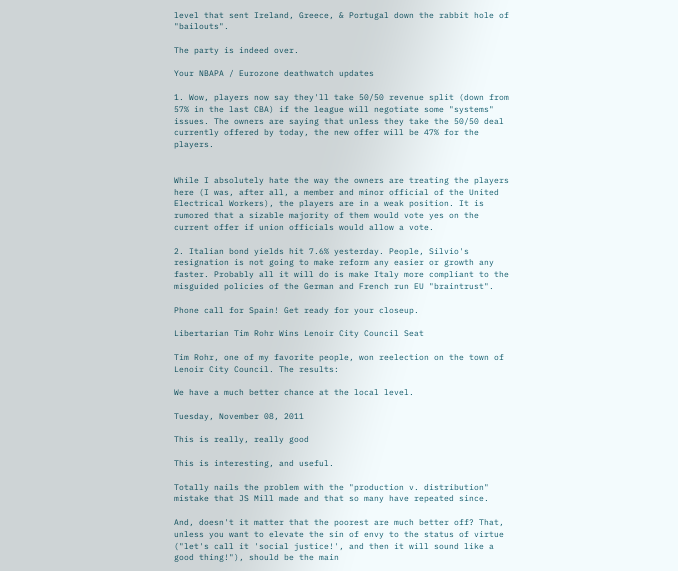level that sent Ireland, Greece, & Portugal down the rabbit hole of "bailouts".

The party is indeed over.

Your NBAPA / Eurozone deathwatch updates

1. Wow, players now say they'll take 50/50 revenue split (down from 57% in the last CBA) if the league will negotiate some "systems" issues. The owners are saying that unless they take the 50/50 deal currently offered by today, the new offer will be 47% for the players.


While I absolutely hate the way the owners are treating the players here (I was, after all, a member and minor official of the United Electrical Workers), the players are in a weak position. It is rumored that a sizable majority of them would vote yes on the current offer if union officials would allow a vote.

2. Italian bond yields hit 7.6% yesterday. People, Silvio's resignation is not going to make reform any easier or growth any faster. Probably all it will do is make Italy more compliant to the misguided policies of the German and French run EU "braintrust".

Phone call for Spain! Get ready for your closeup.

Libertarian Tim Rohr Wins Lenoir City Council Seat

Tim Rohr, one of my favorite people, won reelection on the town of Lenoir City Council. The results:

We have a much better chance at the local level.

Tuesday, November 08, 2011

This is really, really good

This is interesting, and useful.

Totally nails the problem with the "production v. distribution" mistake that JS Mill made and that so many have repeated since.

And, doesn't it matter that the poorest are much better off? That, unless you want to elevate the sin of envy to the status of virtue ("let's call it 'social justice!', and then it will sound like a good thing!"), should be the main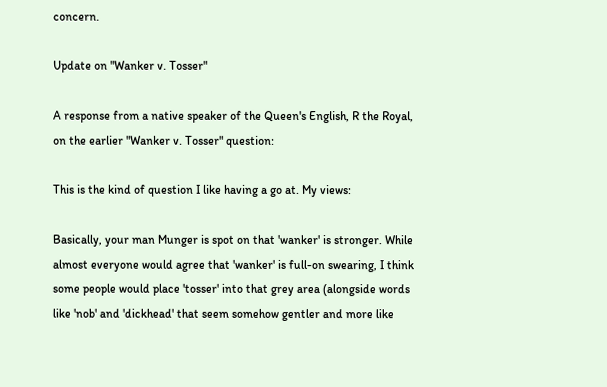concern.

Update on "Wanker v. Tosser"

A response from a native speaker of the Queen's English, R the Royal, on the earlier "Wanker v. Tosser" question:

This is the kind of question I like having a go at. My views:

Basically, your man Munger is spot on that 'wanker' is stronger. While almost everyone would agree that 'wanker' is full-on swearing, I think some people would place 'tosser' into that grey area (alongside words like 'nob' and 'dickhead' that seem somehow gentler and more like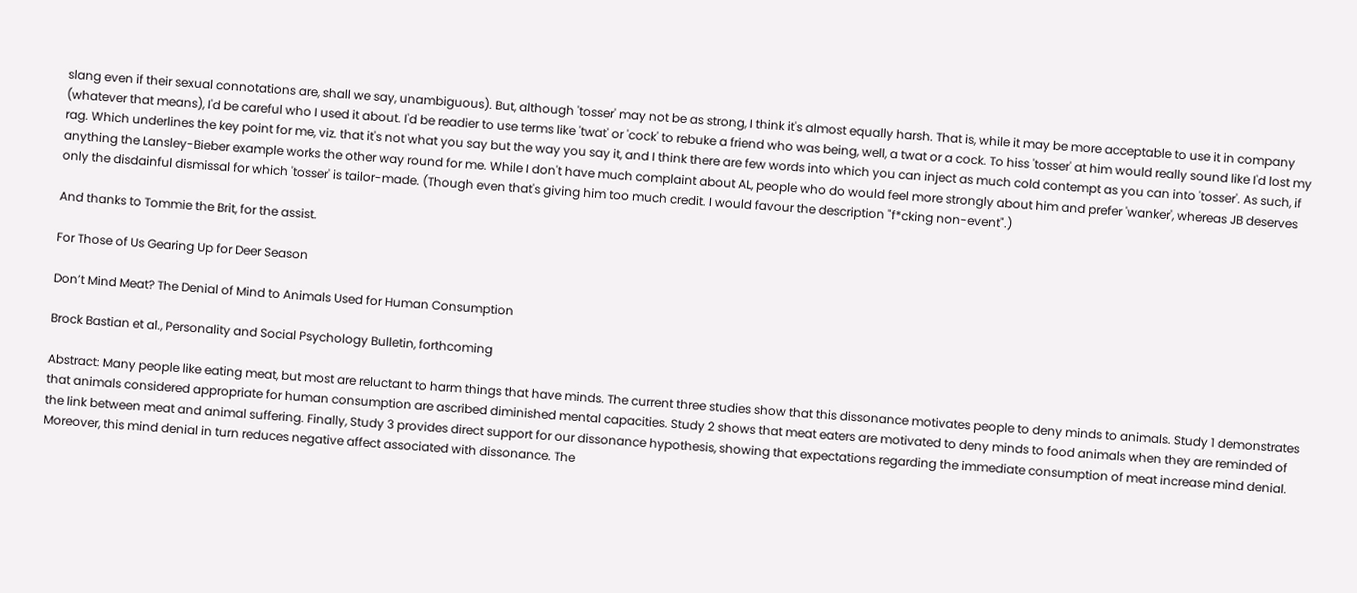slang even if their sexual connotations are, shall we say, unambiguous). But, although 'tosser' may not be as strong, I think it's almost equally harsh. That is, while it may be more acceptable to use it in company (whatever that means), I'd be careful who I used it about. I'd be readier to use terms like 'twat' or 'cock' to rebuke a friend who was being, well, a twat or a cock. To hiss 'tosser' at him would really sound like I'd lost my rag. Which underlines the key point for me, viz. that it's not what you say but the way you say it, and I think there are few words into which you can inject as much cold contempt as you can into 'tosser'. As such, if anything the Lansley-Bieber example works the other way round for me. While I don't have much complaint about AL, people who do would feel more strongly about him and prefer 'wanker', whereas JB deserves only the disdainful dismissal for which 'tosser' is tailor-made. (Though even that's giving him too much credit. I would favour the description "f*cking non-event".)

And thanks to Tommie the Brit, for the assist.

For Those of Us Gearing Up for Deer Season

Don’t Mind Meat? The Denial of Mind to Animals Used for Human Consumption

Brock Bastian et al., Personality and Social Psychology Bulletin, forthcoming

Abstract: Many people like eating meat, but most are reluctant to harm things that have minds. The current three studies show that this dissonance motivates people to deny minds to animals. Study 1 demonstrates that animals considered appropriate for human consumption are ascribed diminished mental capacities. Study 2 shows that meat eaters are motivated to deny minds to food animals when they are reminded of the link between meat and animal suffering. Finally, Study 3 provides direct support for our dissonance hypothesis, showing that expectations regarding the immediate consumption of meat increase mind denial. Moreover, this mind denial in turn reduces negative affect associated with dissonance. The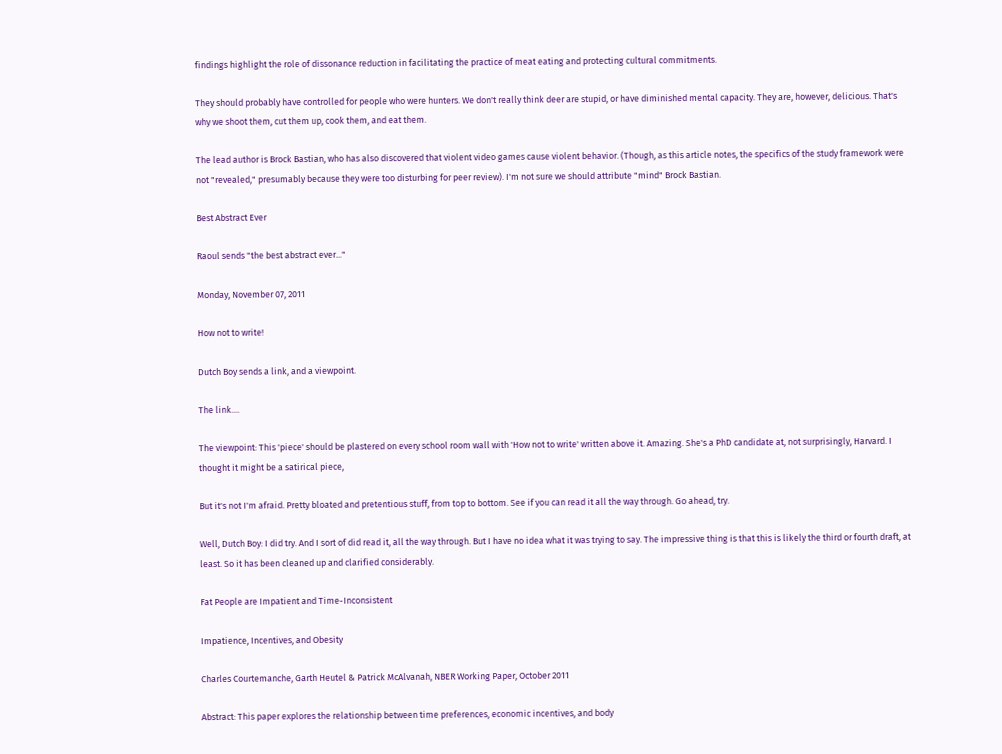findings highlight the role of dissonance reduction in facilitating the practice of meat eating and protecting cultural commitments.

They should probably have controlled for people who were hunters. We don't really think deer are stupid, or have diminished mental capacity. They are, however, delicious. That's why we shoot them, cut them up, cook them, and eat them.

The lead author is Brock Bastian, who has also discovered that violent video games cause violent behavior. (Though, as this article notes, the specifics of the study framework were not "revealed," presumably because they were too disturbing for peer review). I'm not sure we should attribute "mind" Brock Bastian.

Best Abstract Ever

Raoul sends "the best abstract ever..."

Monday, November 07, 2011

How not to write!

Dutch Boy sends a link, and a viewpoint.

The link....

The viewpoint: This 'piece' should be plastered on every school room wall with 'How not to write' written above it. Amazing. She's a PhD candidate at, not surprisingly, Harvard. I thought it might be a satirical piece,

But it's not I'm afraid. Pretty bloated and pretentious stuff, from top to bottom. See if you can read it all the way through. Go ahead, try.

Well, Dutch Boy: I did try. And I sort of did read it, all the way through. But I have no idea what it was trying to say. The impressive thing is that this is likely the third or fourth draft, at least. So it has been cleaned up and clarified considerably.

Fat People are Impatient and Time-Inconsistent

Impatience, Incentives, and Obesity

Charles Courtemanche, Garth Heutel & Patrick McAlvanah, NBER Working Paper, October 2011

Abstract: This paper explores the relationship between time preferences, economic incentives, and body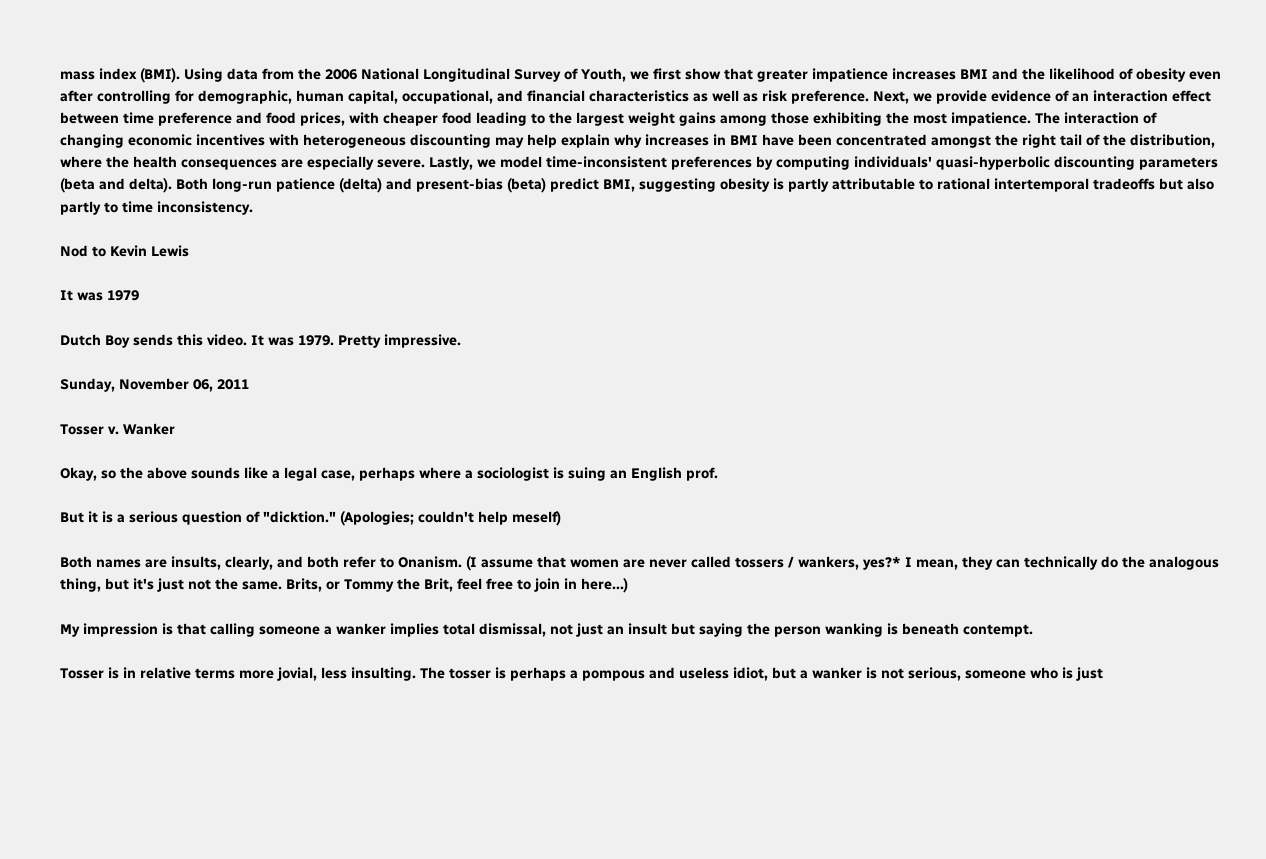mass index (BMI). Using data from the 2006 National Longitudinal Survey of Youth, we first show that greater impatience increases BMI and the likelihood of obesity even after controlling for demographic, human capital, occupational, and financial characteristics as well as risk preference. Next, we provide evidence of an interaction effect between time preference and food prices, with cheaper food leading to the largest weight gains among those exhibiting the most impatience. The interaction of changing economic incentives with heterogeneous discounting may help explain why increases in BMI have been concentrated amongst the right tail of the distribution, where the health consequences are especially severe. Lastly, we model time-inconsistent preferences by computing individuals' quasi-hyperbolic discounting parameters (beta and delta). Both long-run patience (delta) and present-bias (beta) predict BMI, suggesting obesity is partly attributable to rational intertemporal tradeoffs but also partly to time inconsistency.

Nod to Kevin Lewis

It was 1979

Dutch Boy sends this video. It was 1979. Pretty impressive.

Sunday, November 06, 2011

Tosser v. Wanker

Okay, so the above sounds like a legal case, perhaps where a sociologist is suing an English prof.

But it is a serious question of "dicktion." (Apologies; couldn't help meself)

Both names are insults, clearly, and both refer to Onanism. (I assume that women are never called tossers / wankers, yes?* I mean, they can technically do the analogous thing, but it's just not the same. Brits, or Tommy the Brit, feel free to join in here...)

My impression is that calling someone a wanker implies total dismissal, not just an insult but saying the person wanking is beneath contempt.

Tosser is in relative terms more jovial, less insulting. The tosser is perhaps a pompous and useless idiot, but a wanker is not serious, someone who is just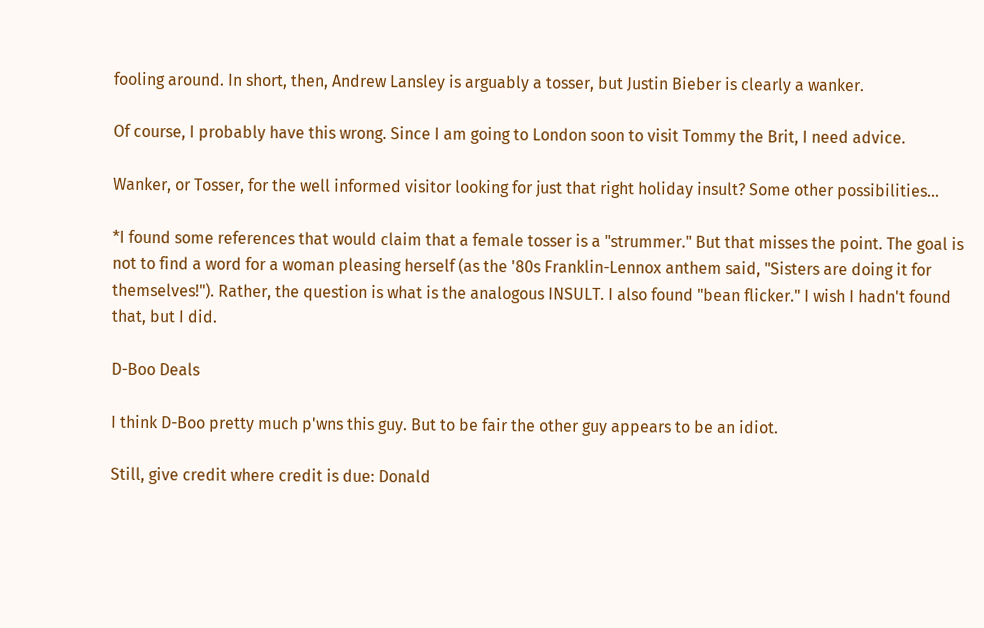fooling around. In short, then, Andrew Lansley is arguably a tosser, but Justin Bieber is clearly a wanker.

Of course, I probably have this wrong. Since I am going to London soon to visit Tommy the Brit, I need advice.

Wanker, or Tosser, for the well informed visitor looking for just that right holiday insult? Some other possibilities...

*I found some references that would claim that a female tosser is a "strummer." But that misses the point. The goal is not to find a word for a woman pleasing herself (as the '80s Franklin-Lennox anthem said, "Sisters are doing it for themselves!"). Rather, the question is what is the analogous INSULT. I also found "bean flicker." I wish I hadn't found that, but I did.

D-Boo Deals

I think D-Boo pretty much p'wns this guy. But to be fair the other guy appears to be an idiot.

Still, give credit where credit is due: Donald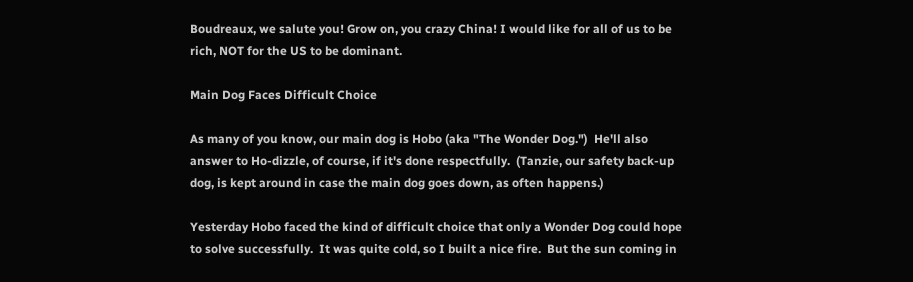Boudreaux, we salute you! Grow on, you crazy China! I would like for all of us to be rich, NOT for the US to be dominant.

Main Dog Faces Difficult Choice

As many of you know, our main dog is Hobo (aka "The Wonder Dog.")  He'll also answer to Ho-dizzle, of course, if it's done respectfully.  (Tanzie, our safety back-up dog, is kept around in case the main dog goes down, as often happens.)

Yesterday Hobo faced the kind of difficult choice that only a Wonder Dog could hope to solve successfully.  It was quite cold, so I built a nice fire.  But the sun coming in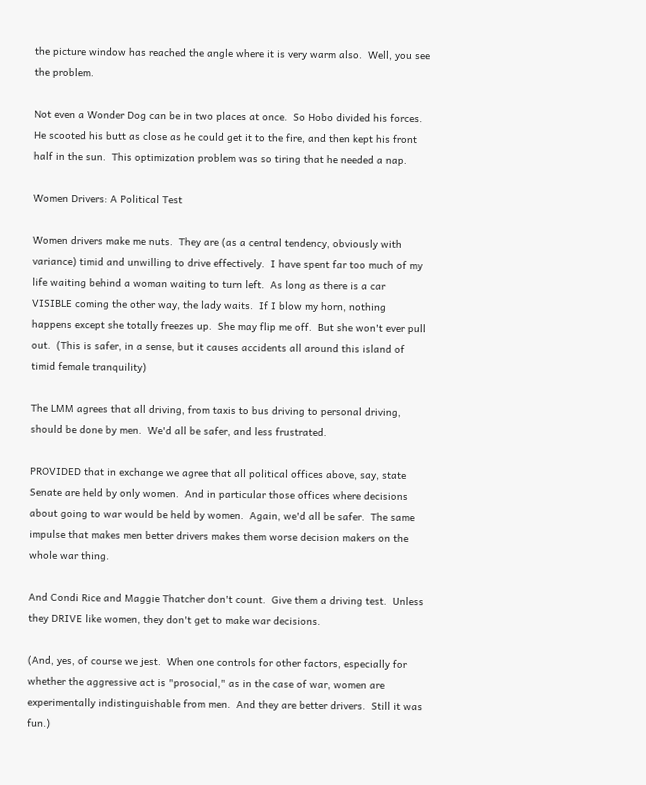the picture window has reached the angle where it is very warm also.  Well, you see the problem.

Not even a Wonder Dog can be in two places at once.  So Hobo divided his forces. He scooted his butt as close as he could get it to the fire, and then kept his front half in the sun.  This optimization problem was so tiring that he needed a nap.

Women Drivers: A Political Test

Women drivers make me nuts.  They are (as a central tendency, obviously with variance) timid and unwilling to drive effectively.  I have spent far too much of my life waiting behind a woman waiting to turn left.  As long as there is a car VISIBLE coming the other way, the lady waits.  If I blow my horn, nothing happens except she totally freezes up.  She may flip me off.  But she won't ever pull out.  (This is safer, in a sense, but it causes accidents all around this island of timid female tranquility)

The LMM agrees that all driving, from taxis to bus driving to personal driving, should be done by men.  We'd all be safer, and less frustrated.

PROVIDED that in exchange we agree that all political offices above, say, state Senate are held by only women.  And in particular those offices where decisions about going to war would be held by women.  Again, we'd all be safer.  The same impulse that makes men better drivers makes them worse decision makers on the whole war thing.

And Condi Rice and Maggie Thatcher don't count.  Give them a driving test.  Unless they DRIVE like women, they don't get to make war decisions.

(And, yes, of course we jest.  When one controls for other factors, especially for whether the aggressive act is "prosocial," as in the case of war, women are experimentally indistinguishable from men.  And they are better drivers.  Still it was fun.)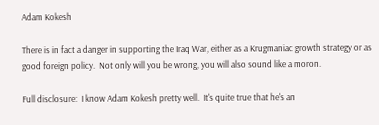Adam Kokesh

There is in fact a danger in supporting the Iraq War, either as a Krugmaniac growth strategy or as good foreign policy.  Not only will you be wrong, you will also sound like a moron.

Full disclosure:  I know Adam Kokesh pretty well.  It's quite true that he's an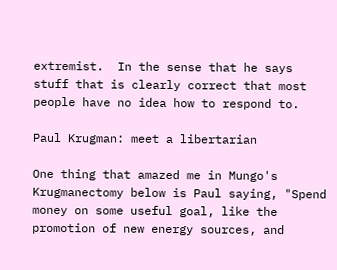extremist.  In the sense that he says stuff that is clearly correct that most people have no idea how to respond to.

Paul Krugman: meet a libertarian

One thing that amazed me in Mungo's Krugmanectomy below is Paul saying, "Spend money on some useful goal, like the promotion of new energy sources, and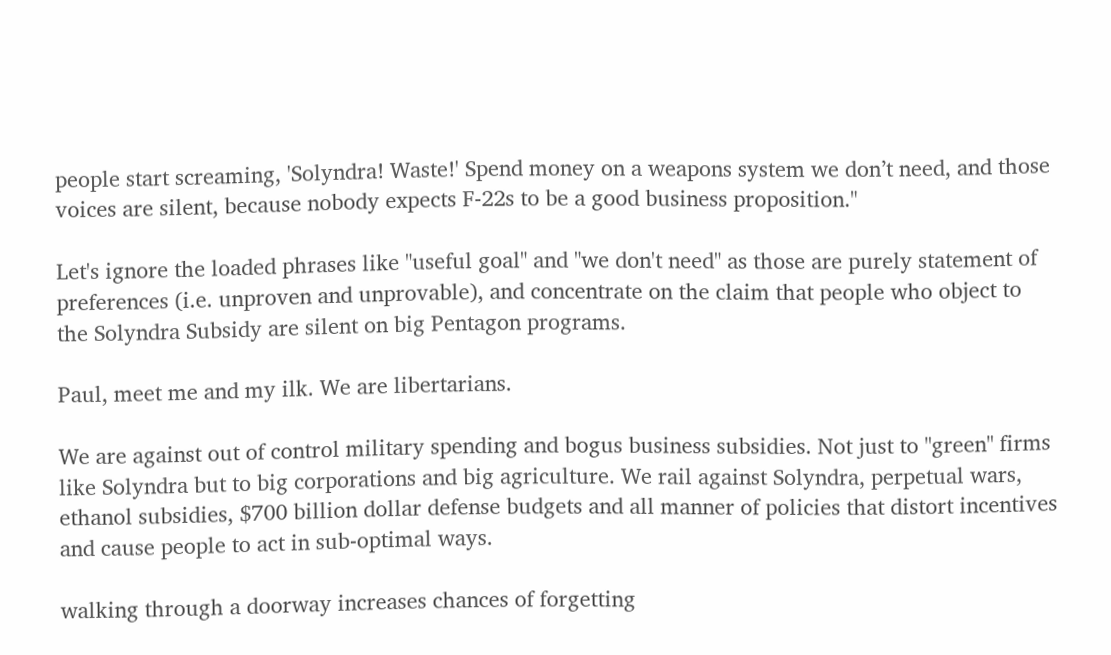people start screaming, 'Solyndra! Waste!' Spend money on a weapons system we don’t need, and those voices are silent, because nobody expects F-22s to be a good business proposition."

Let's ignore the loaded phrases like "useful goal" and "we don't need" as those are purely statement of preferences (i.e. unproven and unprovable), and concentrate on the claim that people who object to the Solyndra Subsidy are silent on big Pentagon programs.

Paul, meet me and my ilk. We are libertarians.

We are against out of control military spending and bogus business subsidies. Not just to "green" firms like Solyndra but to big corporations and big agriculture. We rail against Solyndra, perpetual wars, ethanol subsidies, $700 billion dollar defense budgets and all manner of policies that distort incentives and cause people to act in sub-optimal ways.

walking through a doorway increases chances of forgetting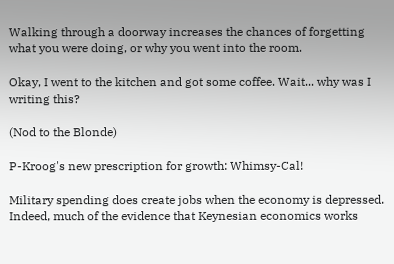Walking through a doorway increases the chances of forgetting what you were doing, or why you went into the room.

Okay, I went to the kitchen and got some coffee. Wait... why was I writing this?

(Nod to the Blonde)

P-Kroog's new prescription for growth: Whimsy-Cal!

Military spending does create jobs when the economy is depressed. Indeed, much of the evidence that Keynesian economics works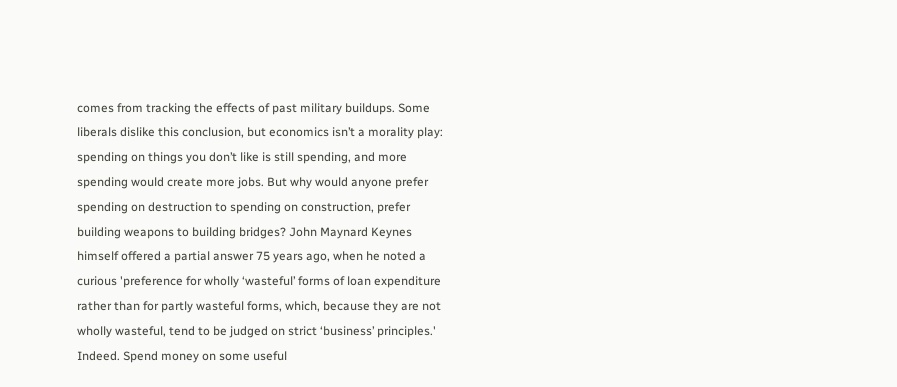comes from tracking the effects of past military buildups. Some liberals dislike this conclusion, but economics isn’t a morality play: spending on things you don’t like is still spending, and more spending would create more jobs. But why would anyone prefer spending on destruction to spending on construction, prefer building weapons to building bridges? John Maynard Keynes himself offered a partial answer 75 years ago, when he noted a curious 'preference for wholly ‘wasteful’ forms of loan expenditure rather than for partly wasteful forms, which, because they are not wholly wasteful, tend to be judged on strict ‘business’ principles.' Indeed. Spend money on some useful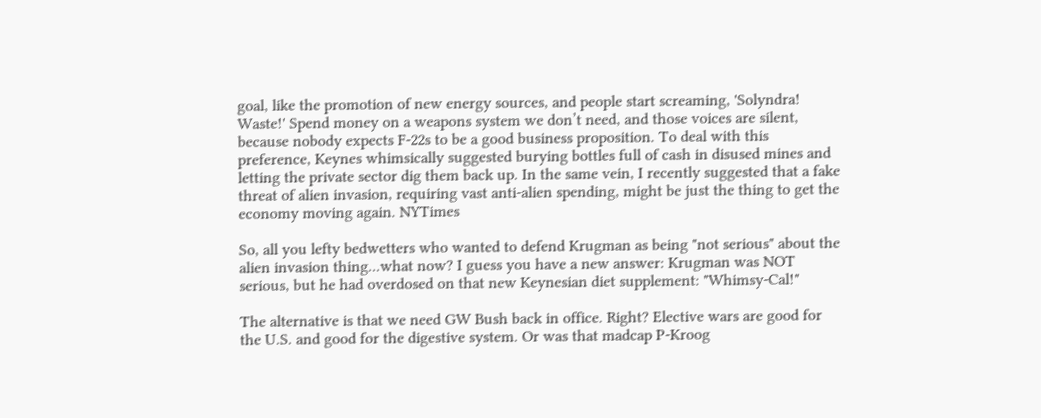goal, like the promotion of new energy sources, and people start screaming, 'Solyndra! Waste!' Spend money on a weapons system we don’t need, and those voices are silent, because nobody expects F-22s to be a good business proposition. To deal with this preference, Keynes whimsically suggested burying bottles full of cash in disused mines and letting the private sector dig them back up. In the same vein, I recently suggested that a fake threat of alien invasion, requiring vast anti-alien spending, might be just the thing to get the economy moving again. NYTimes

So, all you lefty bedwetters who wanted to defend Krugman as being "not serious" about the alien invasion thing...what now? I guess you have a new answer: Krugman was NOT serious, but he had overdosed on that new Keynesian diet supplement: "Whimsy-Cal!"

The alternative is that we need GW Bush back in office. Right? Elective wars are good for the U.S. and good for the digestive system. Or was that madcap P-Kroog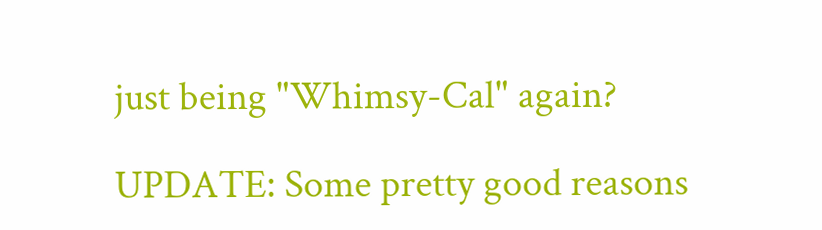just being "Whimsy-Cal" again?

UPDATE: Some pretty good reasons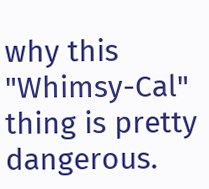why this "Whimsy-Cal" thing is pretty dangerous.